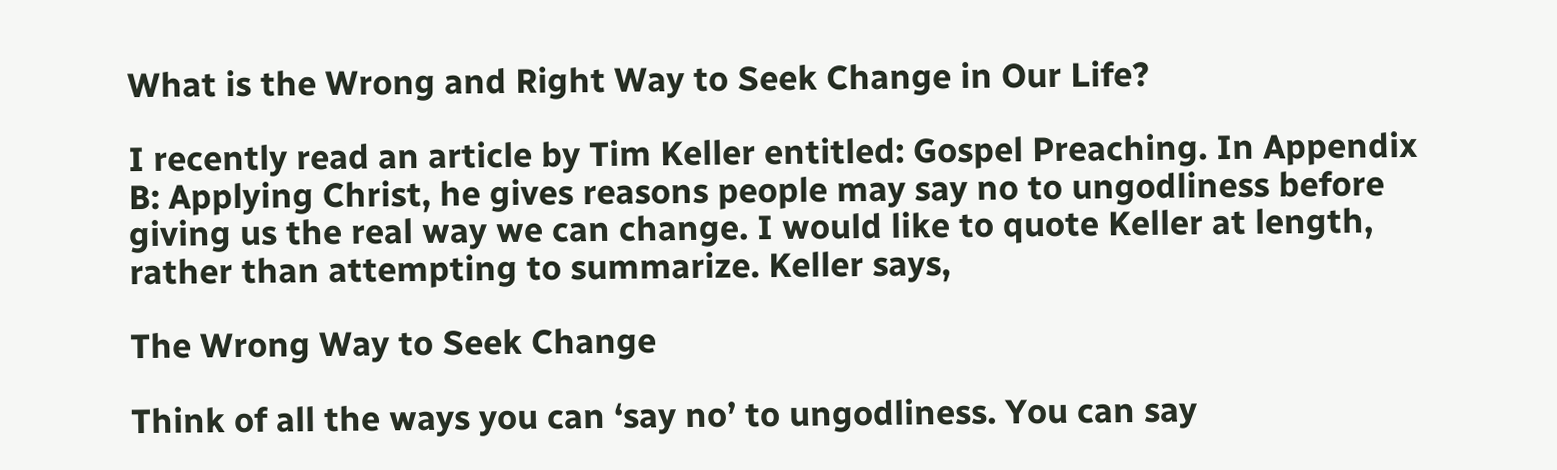What is the Wrong and Right Way to Seek Change in Our Life?

I recently read an article by Tim Keller entitled: Gospel Preaching. In Appendix B: Applying Christ, he gives reasons people may say no to ungodliness before giving us the real way we can change. I would like to quote Keller at length, rather than attempting to summarize. Keller says,

The Wrong Way to Seek Change

Think of all the ways you can ‘say no’ to ungodliness. You can say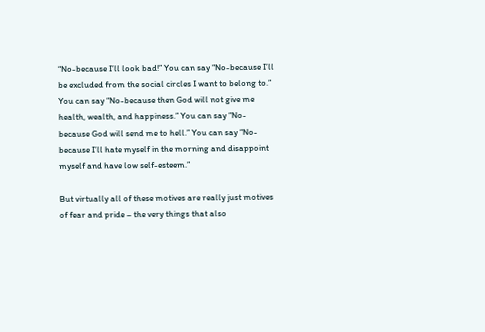“No-because I’ll look bad!” You can say “No-because I’ll be excluded from the social circles I want to belong to.” You can say “No-because then God will not give me health, wealth, and happiness.” You can say “No-because God will send me to hell.” You can say “No-because I’ll hate myself in the morning and disappoint myself and have low self-esteem.”

But virtually all of these motives are really just motives of fear and pride – the very things that also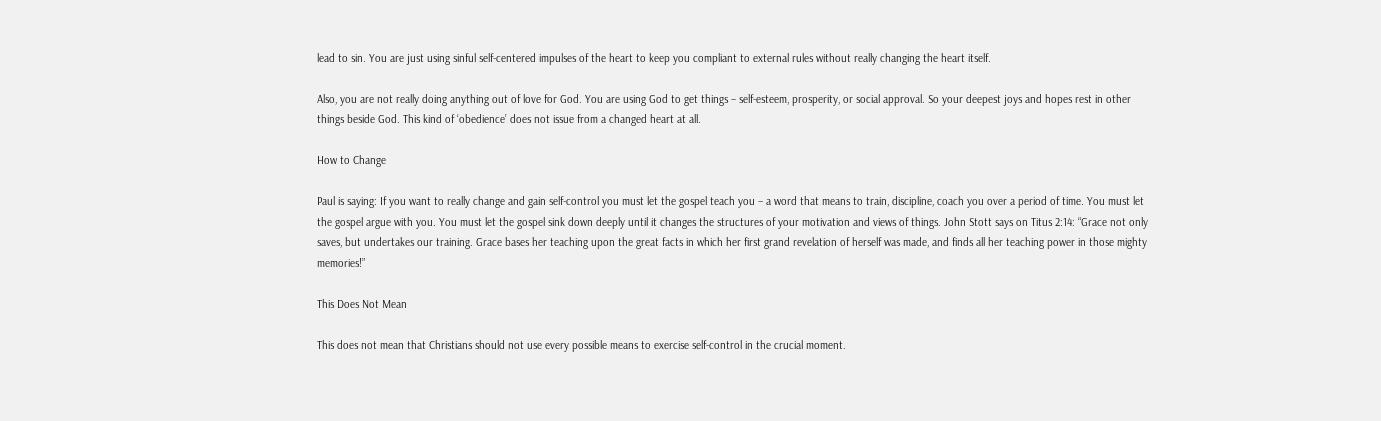lead to sin. You are just using sinful self-centered impulses of the heart to keep you compliant to external rules without really changing the heart itself.

Also, you are not really doing anything out of love for God. You are using God to get things – self-esteem, prosperity, or social approval. So your deepest joys and hopes rest in other things beside God. This kind of ‘obedience’ does not issue from a changed heart at all.

How to Change

Paul is saying: If you want to really change and gain self-control you must let the gospel teach you – a word that means to train, discipline, coach you over a period of time. You must let the gospel argue with you. You must let the gospel sink down deeply until it changes the structures of your motivation and views of things. John Stott says on Titus 2:14: “Grace not only saves, but undertakes our training. Grace bases her teaching upon the great facts in which her first grand revelation of herself was made, and finds all her teaching power in those mighty memories!”

This Does Not Mean

This does not mean that Christians should not use every possible means to exercise self-control in the crucial moment.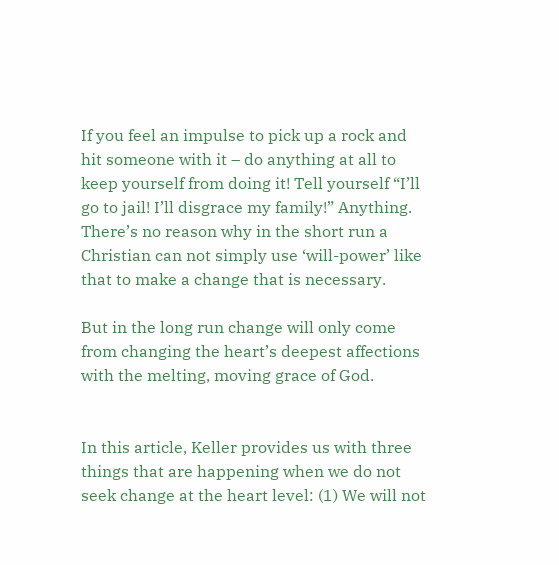If you feel an impulse to pick up a rock and hit someone with it – do anything at all to keep yourself from doing it! Tell yourself “I’ll go to jail! I’ll disgrace my family!” Anything. There’s no reason why in the short run a Christian can not simply use ‘will-power’ like that to make a change that is necessary.

But in the long run change will only come from changing the heart’s deepest affections with the melting, moving grace of God.


In this article, Keller provides us with three things that are happening when we do not seek change at the heart level: (1) We will not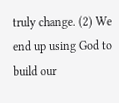truly change. (2) We end up using God to build our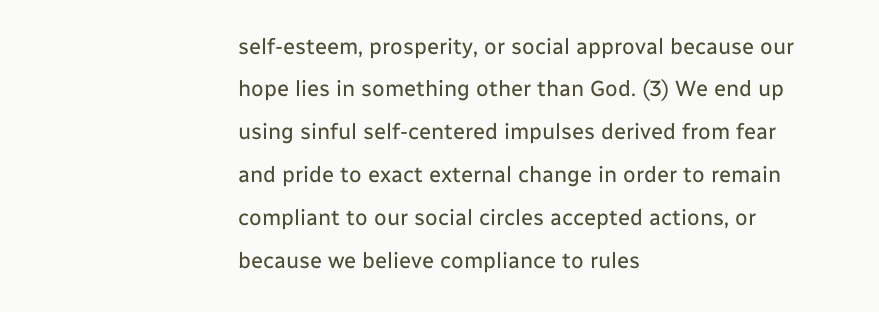self-esteem, prosperity, or social approval because our hope lies in something other than God. (3) We end up using sinful self-centered impulses derived from fear and pride to exact external change in order to remain compliant to our social circles accepted actions, or because we believe compliance to rules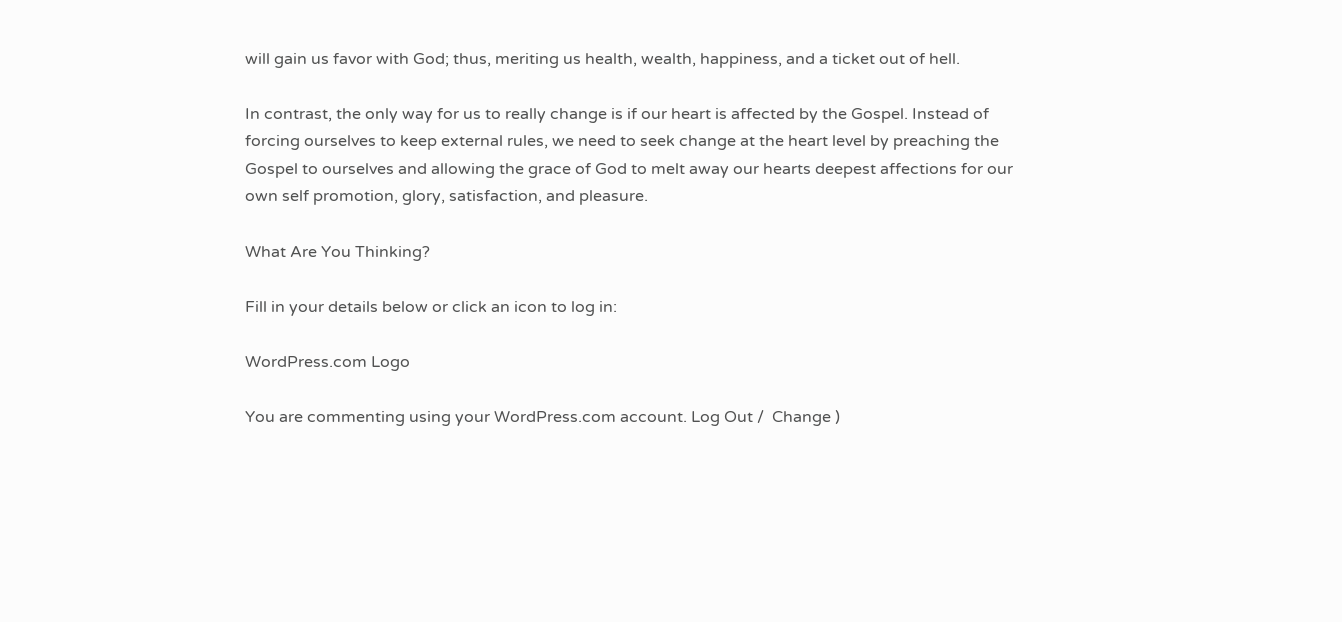will gain us favor with God; thus, meriting us health, wealth, happiness, and a ticket out of hell.

In contrast, the only way for us to really change is if our heart is affected by the Gospel. Instead of forcing ourselves to keep external rules, we need to seek change at the heart level by preaching the Gospel to ourselves and allowing the grace of God to melt away our hearts deepest affections for our own self promotion, glory, satisfaction, and pleasure.

What Are You Thinking?

Fill in your details below or click an icon to log in:

WordPress.com Logo

You are commenting using your WordPress.com account. Log Out /  Change )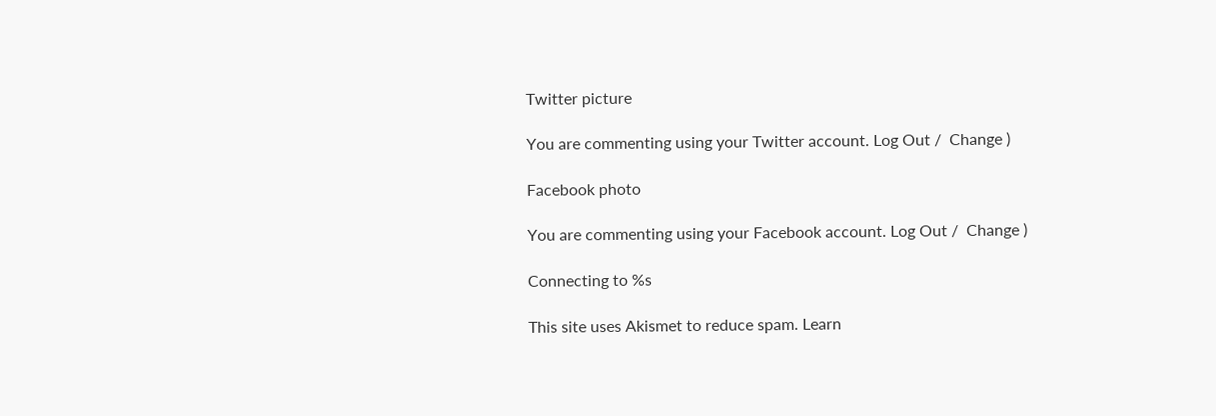Twitter picture

You are commenting using your Twitter account. Log Out /  Change )

Facebook photo

You are commenting using your Facebook account. Log Out /  Change )

Connecting to %s

This site uses Akismet to reduce spam. Learn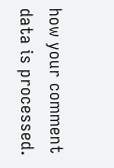how your comment data is processed.